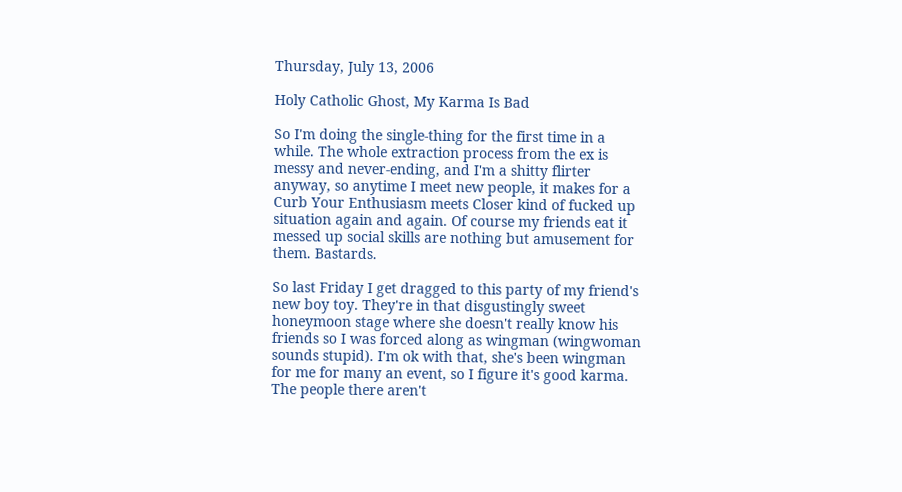Thursday, July 13, 2006

Holy Catholic Ghost, My Karma Is Bad

So I'm doing the single-thing for the first time in a while. The whole extraction process from the ex is messy and never-ending, and I'm a shitty flirter anyway, so anytime I meet new people, it makes for a Curb Your Enthusiasm meets Closer kind of fucked up situation again and again. Of course my friends eat it messed up social skills are nothing but amusement for them. Bastards.

So last Friday I get dragged to this party of my friend's new boy toy. They're in that disgustingly sweet honeymoon stage where she doesn't really know his friends so I was forced along as wingman (wingwoman sounds stupid). I'm ok with that, she's been wingman for me for many an event, so I figure it's good karma. The people there aren't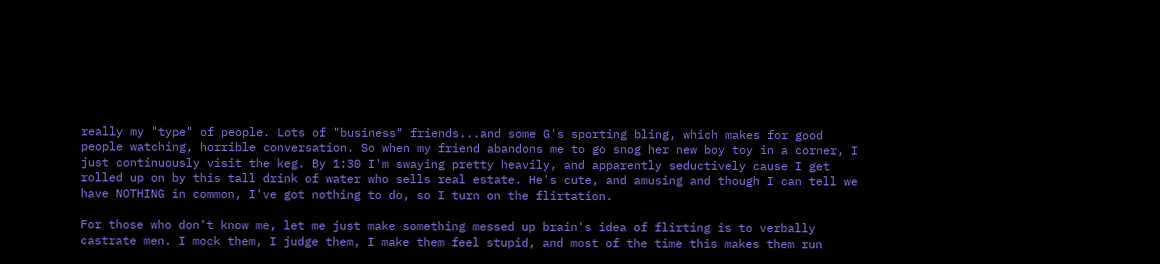really my "type" of people. Lots of "business" friends...and some G's sporting bling, which makes for good people watching, horrible conversation. So when my friend abandons me to go snog her new boy toy in a corner, I just continuously visit the keg. By 1:30 I'm swaying pretty heavily, and apparently seductively cause I get rolled up on by this tall drink of water who sells real estate. He's cute, and amusing and though I can tell we have NOTHING in common, I've got nothing to do, so I turn on the flirtation.

For those who don't know me, let me just make something messed up brain's idea of flirting is to verbally castrate men. I mock them, I judge them, I make them feel stupid, and most of the time this makes them run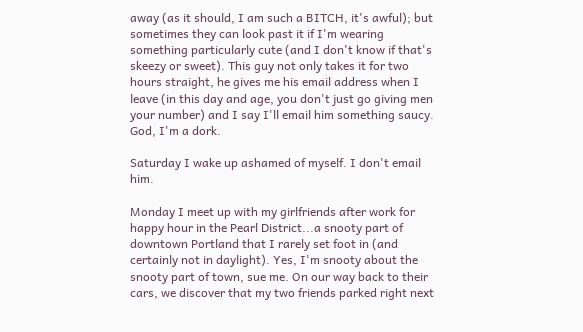away (as it should, I am such a BITCH, it's awful); but sometimes they can look past it if I'm wearing something particularly cute (and I don't know if that's skeezy or sweet). This guy not only takes it for two hours straight, he gives me his email address when I leave (in this day and age, you don't just go giving men your number) and I say I'll email him something saucy. God, I'm a dork.

Saturday I wake up ashamed of myself. I don't email him.

Monday I meet up with my girlfriends after work for happy hour in the Pearl District...a snooty part of downtown Portland that I rarely set foot in (and certainly not in daylight). Yes, I'm snooty about the snooty part of town, sue me. On our way back to their cars, we discover that my two friends parked right next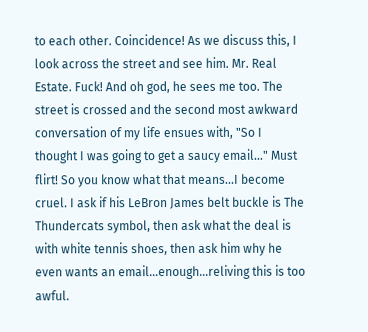to each other. Coincidence! As we discuss this, I look across the street and see him. Mr. Real Estate. Fuck! And oh god, he sees me too. The street is crossed and the second most awkward conversation of my life ensues with, "So I thought I was going to get a saucy email..." Must flirt! So you know what that means...I become cruel. I ask if his LeBron James belt buckle is The Thundercats symbol, then ask what the deal is with white tennis shoes, then ask him why he even wants an email...enough...reliving this is too awful.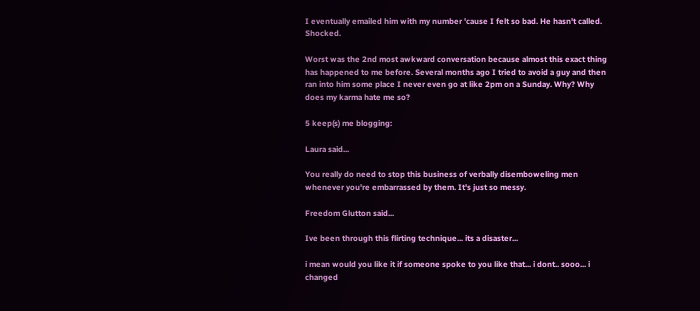I eventually emailed him with my number 'cause I felt so bad. He hasn't called. Shocked.

Worst was the 2nd most awkward conversation because almost this exact thing has happened to me before. Several months ago I tried to avoid a guy and then ran into him some place I never even go at like 2pm on a Sunday. Why? Why does my karma hate me so?

5 keep(s) me blogging:

Laura said...

You really do need to stop this business of verbally disemboweling men whenever you're embarrassed by them. It's just so messy.

Freedom Glutton said...

Ive been through this flirting technique... its a disaster...

i mean would you like it if someone spoke to you like that... i dont.. sooo... i changed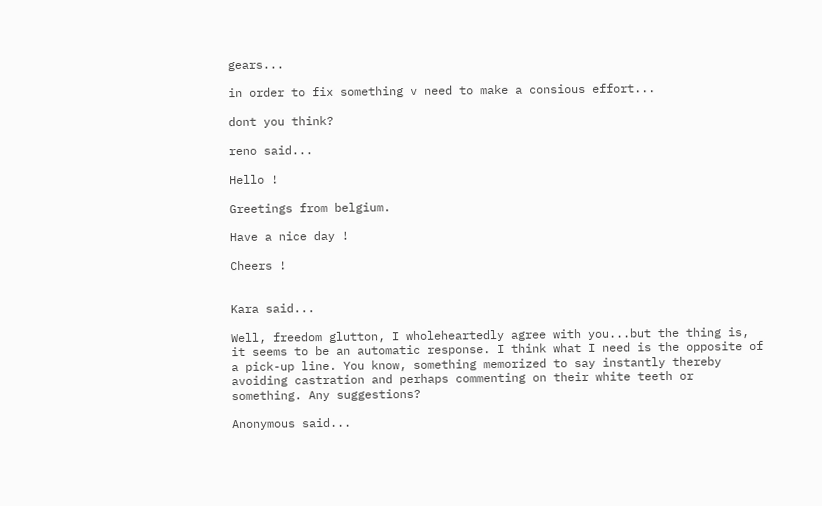gears...

in order to fix something v need to make a consious effort...

dont you think?

reno said...

Hello !

Greetings from belgium.

Have a nice day !

Cheers !


Kara said...

Well, freedom glutton, I wholeheartedly agree with you...but the thing is, it seems to be an automatic response. I think what I need is the opposite of a pick-up line. You know, something memorized to say instantly thereby avoiding castration and perhaps commenting on their white teeth or something. Any suggestions?

Anonymous said...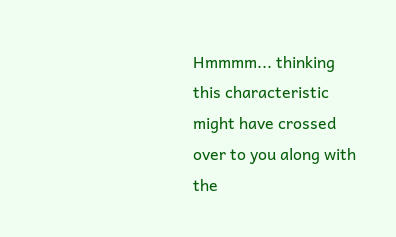Hmmmm... thinking this characteristic might have crossed over to you along with the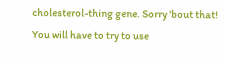cholesterol-thing gene. Sorry 'bout that! You will have to try to use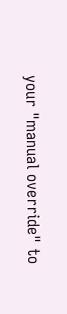your "manual override" to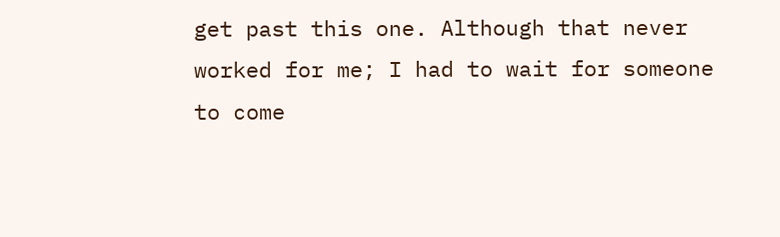get past this one. Although that never worked for me; I had to wait for someone to come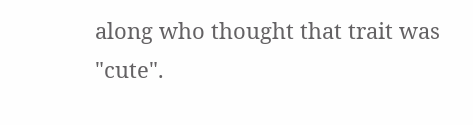along who thought that trait was "cute".